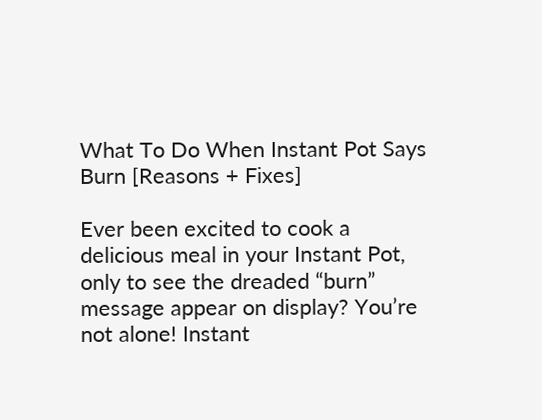What To Do When Instant Pot Says Burn [Reasons + Fixes]

Ever been excited to cook a delicious meal in your Instant Pot, only to see the dreaded “burn” message appear on display? You’re not alone! Instant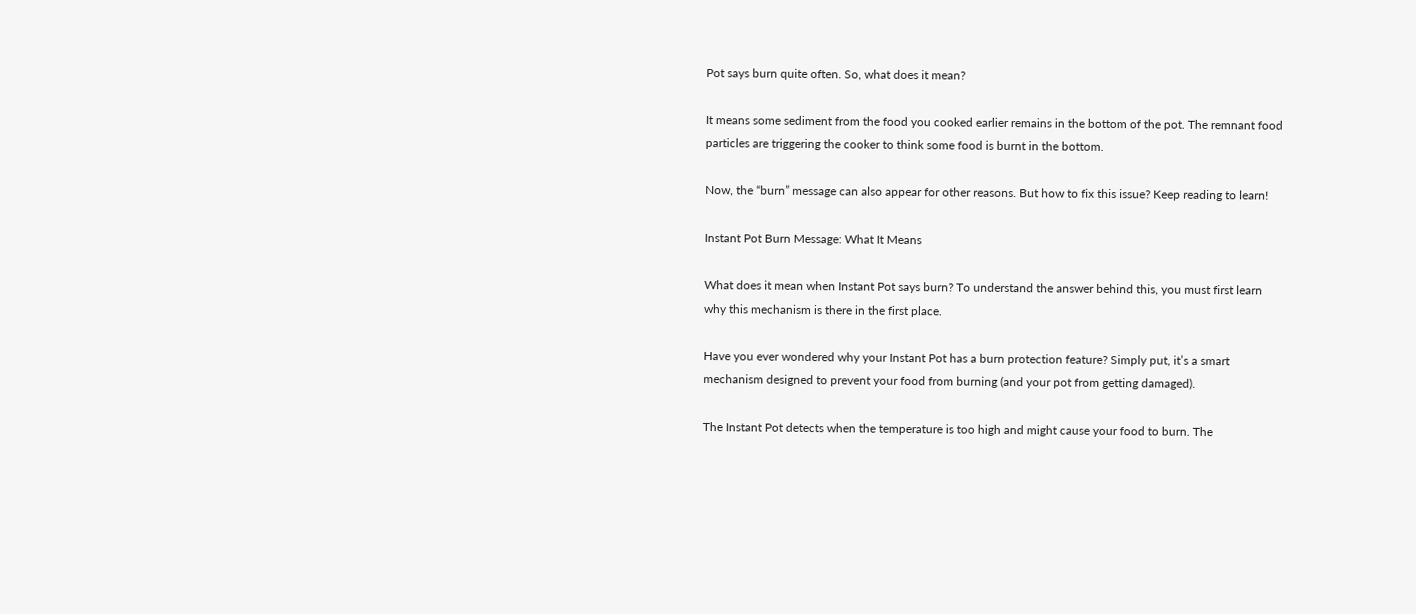Pot says burn quite often. So, what does it mean?

It means some sediment from the food you cooked earlier remains in the bottom of the pot. The remnant food particles are triggering the cooker to think some food is burnt in the bottom.

Now, the “burn” message can also appear for other reasons. But how to fix this issue? Keep reading to learn!

Instant Pot Burn Message: What It Means

What does it mean when Instant Pot says burn? To understand the answer behind this, you must first learn why this mechanism is there in the first place.

Have you ever wondered why your Instant Pot has a burn protection feature? Simply put, it’s a smart mechanism designed to prevent your food from burning (and your pot from getting damaged).

The Instant Pot detects when the temperature is too high and might cause your food to burn. The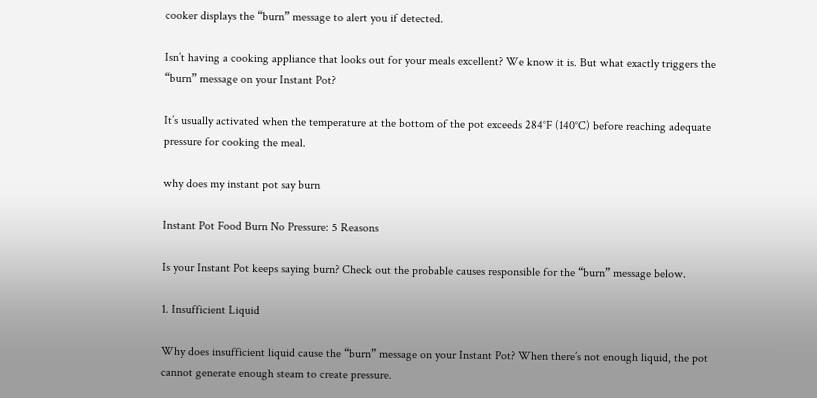cooker displays the “burn” message to alert you if detected.

Isn’t having a cooking appliance that looks out for your meals excellent? We know it is. But what exactly triggers the “burn” message on your Instant Pot?

It’s usually activated when the temperature at the bottom of the pot exceeds 284°F (140°C) before reaching adequate pressure for cooking the meal.

why does my instant pot say burn

Instant Pot Food Burn No Pressure: 5 Reasons

Is your Instant Pot keeps saying burn? Check out the probable causes responsible for the “burn” message below.

1. Insufficient Liquid

Why does insufficient liquid cause the “burn” message on your Instant Pot? When there’s not enough liquid, the pot cannot generate enough steam to create pressure.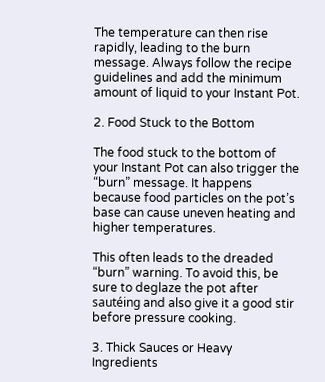The temperature can then rise rapidly, leading to the burn message. Always follow the recipe guidelines and add the minimum amount of liquid to your Instant Pot.

2. Food Stuck to the Bottom

The food stuck to the bottom of your Instant Pot can also trigger the “burn” message. It happens because food particles on the pot’s base can cause uneven heating and higher temperatures.

This often leads to the dreaded “burn” warning. To avoid this, be sure to deglaze the pot after sautéing and also give it a good stir before pressure cooking.

3. Thick Sauces or Heavy Ingredients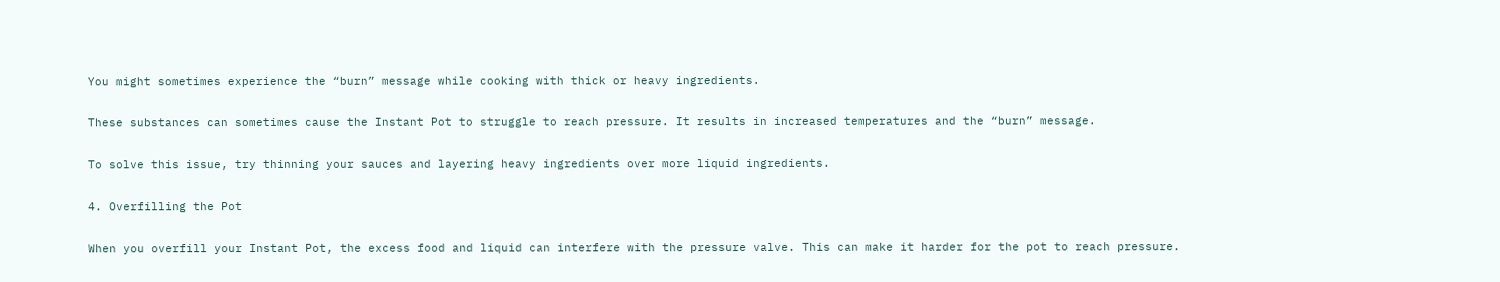You might sometimes experience the “burn” message while cooking with thick or heavy ingredients.

These substances can sometimes cause the Instant Pot to struggle to reach pressure. It results in increased temperatures and the “burn” message.

To solve this issue, try thinning your sauces and layering heavy ingredients over more liquid ingredients.

4. Overfilling the Pot

When you overfill your Instant Pot, the excess food and liquid can interfere with the pressure valve. This can make it harder for the pot to reach pressure.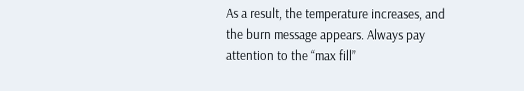As a result, the temperature increases, and the burn message appears. Always pay attention to the “max fill”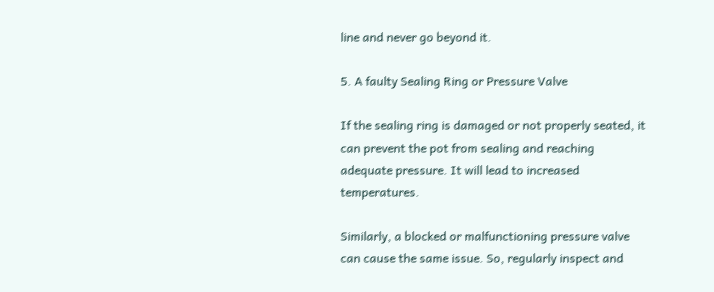line and never go beyond it.

5. A faulty Sealing Ring or Pressure Valve

If the sealing ring is damaged or not properly seated, it can prevent the pot from sealing and reaching adequate pressure. It will lead to increased temperatures.

Similarly, a blocked or malfunctioning pressure valve can cause the same issue. So, regularly inspect and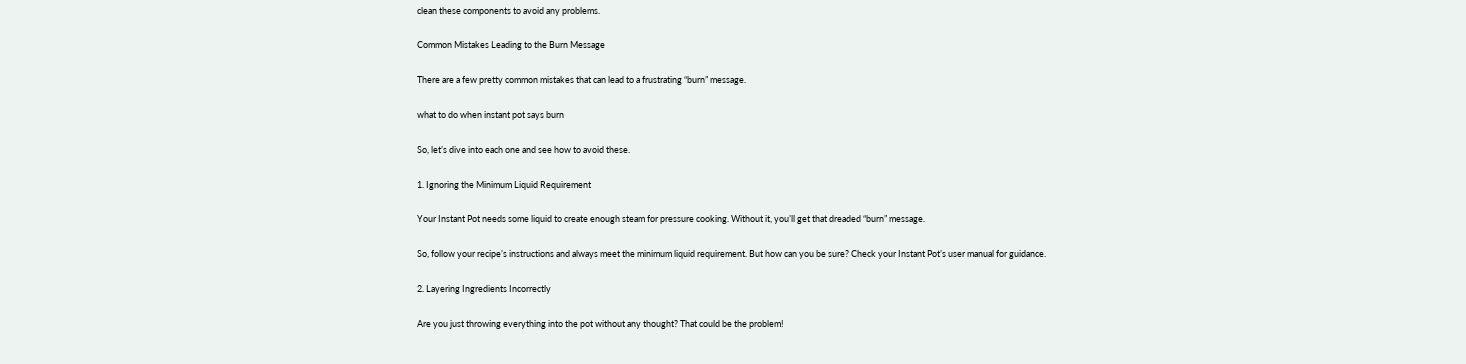clean these components to avoid any problems.

Common Mistakes Leading to the Burn Message

There are a few pretty common mistakes that can lead to a frustrating “burn” message.

what to do when instant pot says burn

So, let’s dive into each one and see how to avoid these.

1. Ignoring the Minimum Liquid Requirement

Your Instant Pot needs some liquid to create enough steam for pressure cooking. Without it, you’ll get that dreaded “burn” message.

So, follow your recipe’s instructions and always meet the minimum liquid requirement. But how can you be sure? Check your Instant Pot’s user manual for guidance.

2. Layering Ingredients Incorrectly

Are you just throwing everything into the pot without any thought? That could be the problem!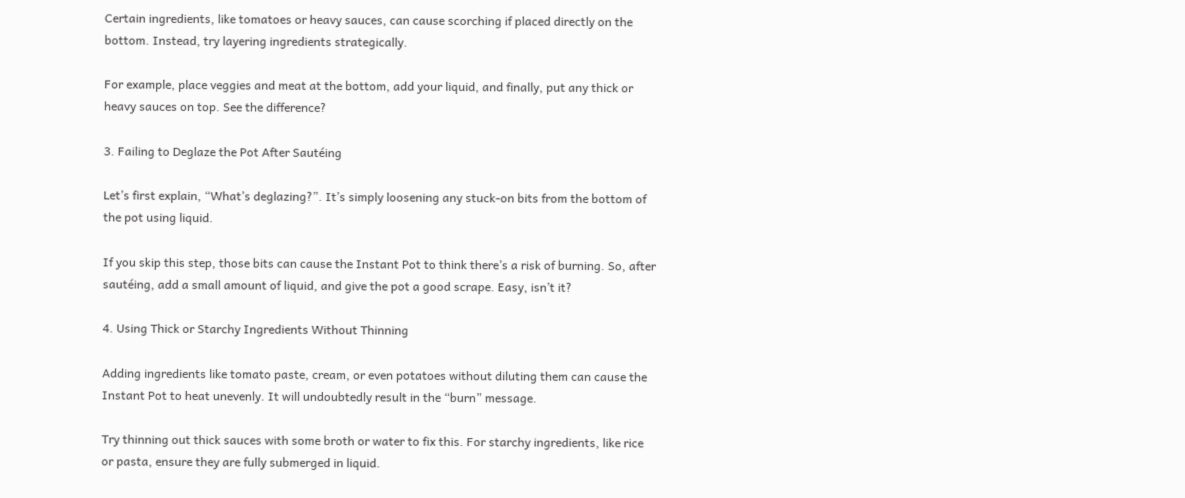Certain ingredients, like tomatoes or heavy sauces, can cause scorching if placed directly on the bottom. Instead, try layering ingredients strategically.

For example, place veggies and meat at the bottom, add your liquid, and finally, put any thick or heavy sauces on top. See the difference?

3. Failing to Deglaze the Pot After Sautéing

Let’s first explain, “What’s deglazing?”. It’s simply loosening any stuck-on bits from the bottom of the pot using liquid.

If you skip this step, those bits can cause the Instant Pot to think there’s a risk of burning. So, after sautéing, add a small amount of liquid, and give the pot a good scrape. Easy, isn’t it?

4. Using Thick or Starchy Ingredients Without Thinning

Adding ingredients like tomato paste, cream, or even potatoes without diluting them can cause the Instant Pot to heat unevenly. It will undoubtedly result in the “burn” message.

Try thinning out thick sauces with some broth or water to fix this. For starchy ingredients, like rice or pasta, ensure they are fully submerged in liquid.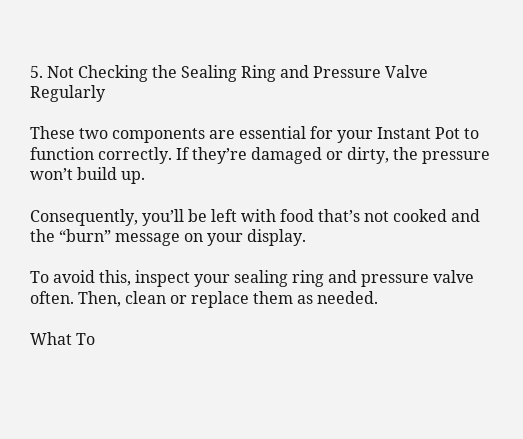5. Not Checking the Sealing Ring and Pressure Valve Regularly

These two components are essential for your Instant Pot to function correctly. If they’re damaged or dirty, the pressure won’t build up.

Consequently, you’ll be left with food that’s not cooked and the “burn” message on your display.

To avoid this, inspect your sealing ring and pressure valve often. Then, clean or replace them as needed.

What To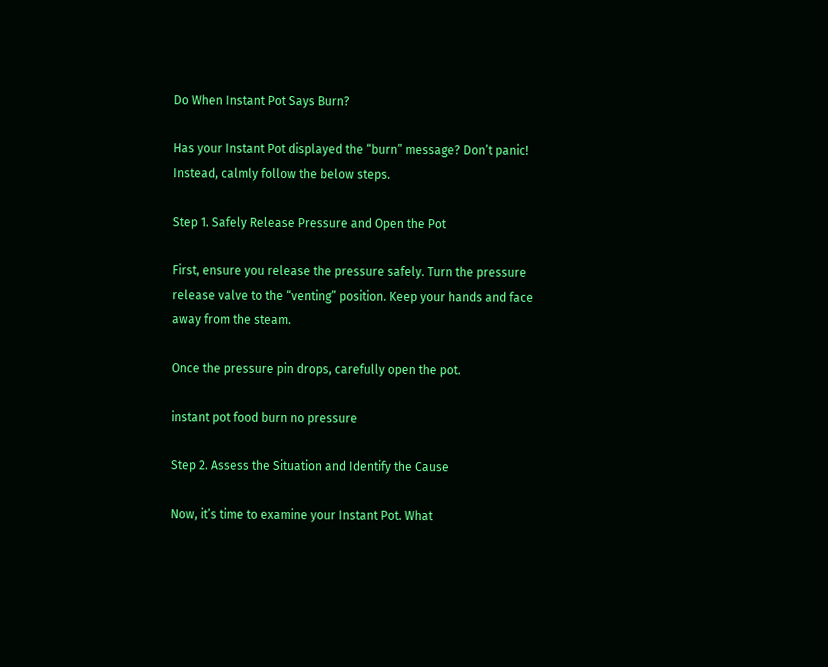Do When Instant Pot Says Burn?

Has your Instant Pot displayed the “burn” message? Don’t panic! Instead, calmly follow the below steps.

Step 1. Safely Release Pressure and Open the Pot

First, ensure you release the pressure safely. Turn the pressure release valve to the “venting” position. Keep your hands and face away from the steam.

Once the pressure pin drops, carefully open the pot.

instant pot food burn no pressure

Step 2. Assess the Situation and Identify the Cause

Now, it’s time to examine your Instant Pot. What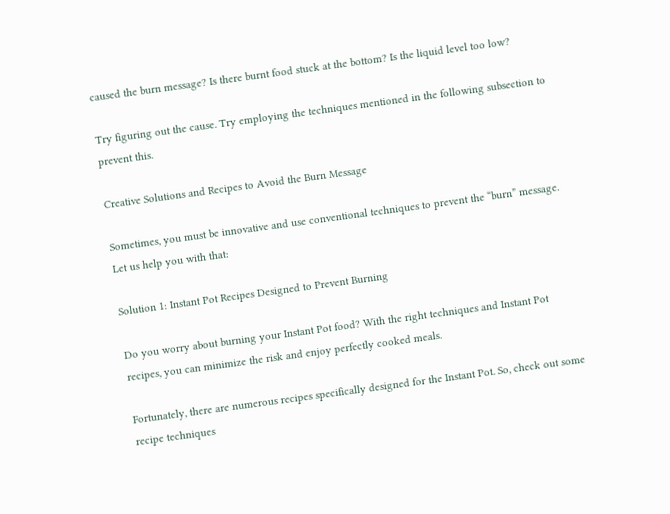caused the burn message? Is there burnt food stuck at the bottom? Is the liquid level too low?

Try figuring out the cause. Try employing the techniques mentioned in the following subsection to prevent this.

Creative Solutions and Recipes to Avoid the Burn Message

Sometimes, you must be innovative and use conventional techniques to prevent the “burn” message. Let us help you with that:

Solution 1: Instant Pot Recipes Designed to Prevent Burning

Do you worry about burning your Instant Pot food? With the right techniques and Instant Pot recipes, you can minimize the risk and enjoy perfectly cooked meals.

Fortunately, there are numerous recipes specifically designed for the Instant Pot. So, check out some recipe techniques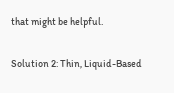that might be helpful.

Solution 2: Thin, Liquid-Based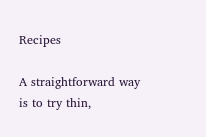Recipes

A straightforward way is to try thin,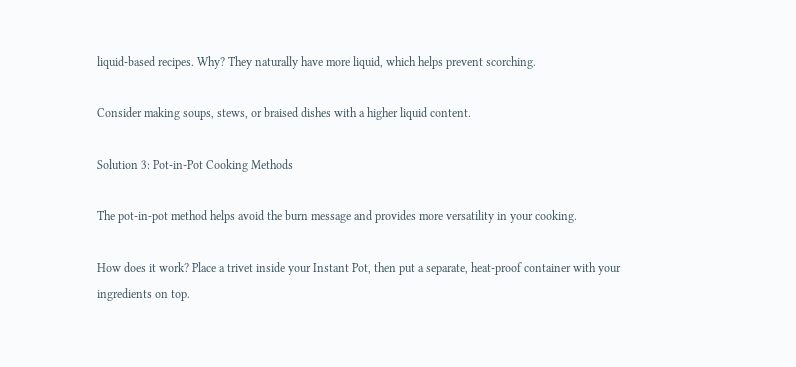liquid-based recipes. Why? They naturally have more liquid, which helps prevent scorching.

Consider making soups, stews, or braised dishes with a higher liquid content.

Solution 3: Pot-in-Pot Cooking Methods

The pot-in-pot method helps avoid the burn message and provides more versatility in your cooking.

How does it work? Place a trivet inside your Instant Pot, then put a separate, heat-proof container with your ingredients on top.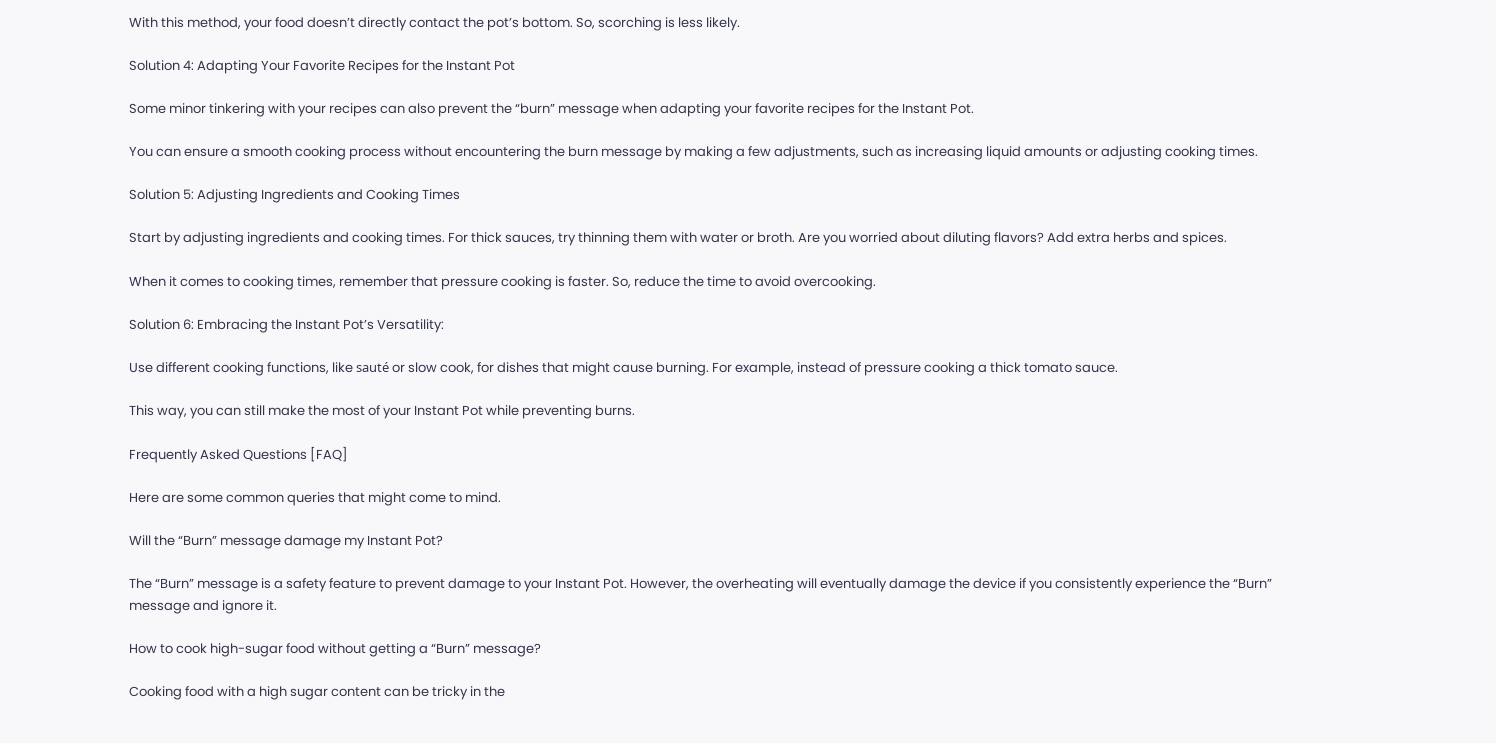With this method, your food doesn’t directly contact the pot’s bottom. So, scorching is less likely.

Solution 4: Adapting Your Favorite Recipes for the Instant Pot

Some minor tinkering with your recipes can also prevent the “burn” message when adapting your favorite recipes for the Instant Pot.

You can ensure a smooth cooking process without encountering the burn message by making a few adjustments, such as increasing liquid amounts or adjusting cooking times.

Solution 5: Adjusting Ingredients and Cooking Times

Start by adjusting ingredients and cooking times. For thick sauces, try thinning them with water or broth. Are you worried about diluting flavors? Add extra herbs and spices.

When it comes to cooking times, remember that pressure cooking is faster. So, reduce the time to avoid overcooking.

Solution 6: Embracing the Instant Pot’s Versatility:

Use different cooking functions, like sauté or slow cook, for dishes that might cause burning. For example, instead of pressure cooking a thick tomato sauce.

This way, you can still make the most of your Instant Pot while preventing burns.

Frequently Asked Questions [FAQ]

Here are some common queries that might come to mind.

Will the “Burn” message damage my Instant Pot?

The “Burn” message is a safety feature to prevent damage to your Instant Pot. However, the overheating will eventually damage the device if you consistently experience the “Burn” message and ignore it.

How to cook high-sugar food without getting a “Burn” message?

Cooking food with a high sugar content can be tricky in the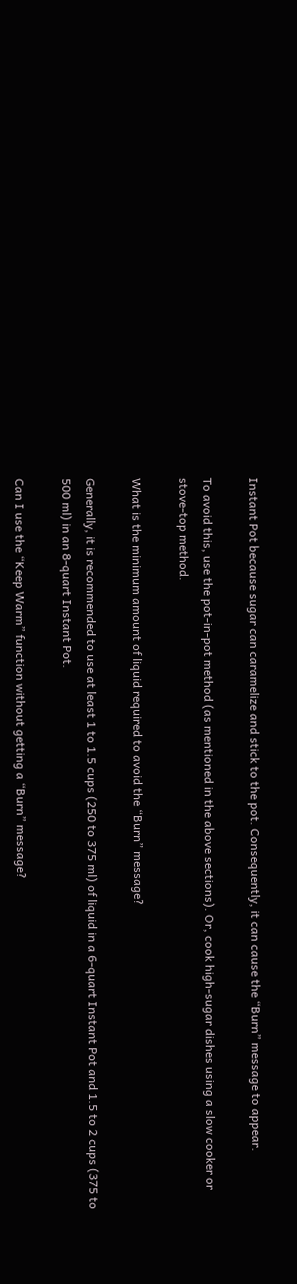Instant Pot because sugar can caramelize and stick to the pot. Consequently, it can cause the “Burn” message to appear.

To avoid this, use the pot-in-pot method (as mentioned in the above sections). Or, cook high-sugar dishes using a slow cooker or stove-top method.

What is the minimum amount of liquid required to avoid the “Burn” message?

Generally, it is recommended to use at least 1 to 1.5 cups (250 to 375 ml) of liquid in a 6-quart Instant Pot and 1.5 to 2 cups (375 to 500 ml) in an 8-quart Instant Pot.

Can I use the “Keep Warm” function without getting a “Burn” message?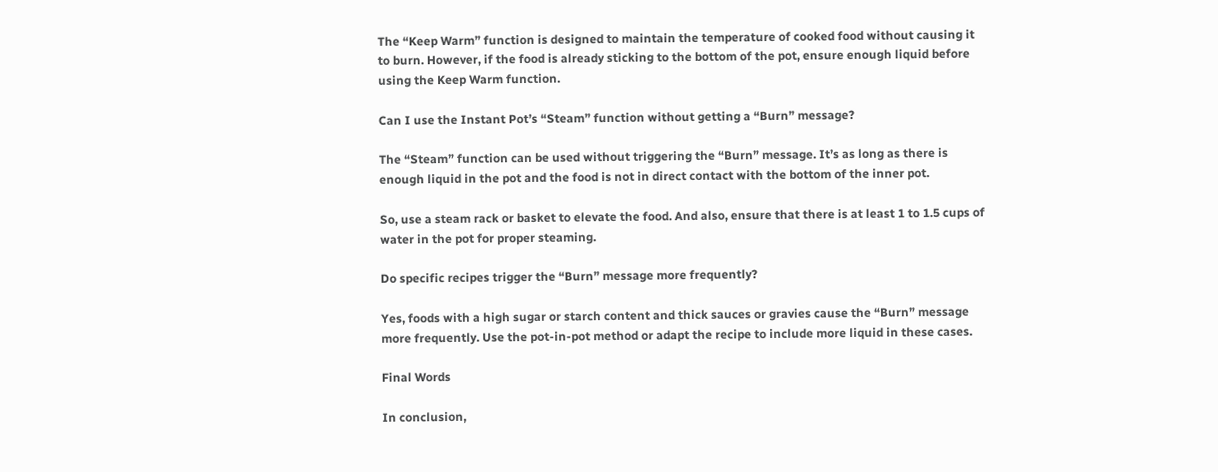The “Keep Warm” function is designed to maintain the temperature of cooked food without causing it to burn. However, if the food is already sticking to the bottom of the pot, ensure enough liquid before using the Keep Warm function.

Can I use the Instant Pot’s “Steam” function without getting a “Burn” message?

The “Steam” function can be used without triggering the “Burn” message. It’s as long as there is enough liquid in the pot and the food is not in direct contact with the bottom of the inner pot.

So, use a steam rack or basket to elevate the food. And also, ensure that there is at least 1 to 1.5 cups of water in the pot for proper steaming.

Do specific recipes trigger the “Burn” message more frequently?

Yes, foods with a high sugar or starch content and thick sauces or gravies cause the “Burn” message more frequently. Use the pot-in-pot method or adapt the recipe to include more liquid in these cases.

Final Words

In conclusion,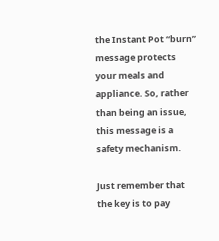the Instant Pot “burn” message protects your meals and appliance. So, rather than being an issue, this message is a safety mechanism.

Just remember that the key is to pay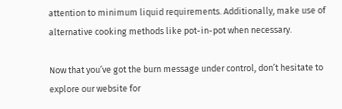attention to minimum liquid requirements. Additionally, make use of alternative cooking methods like pot-in-pot when necessary.

Now that you’ve got the burn message under control, don’t hesitate to explore our website for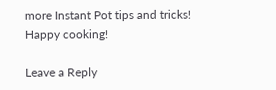more Instant Pot tips and tricks! Happy cooking!

Leave a Reply